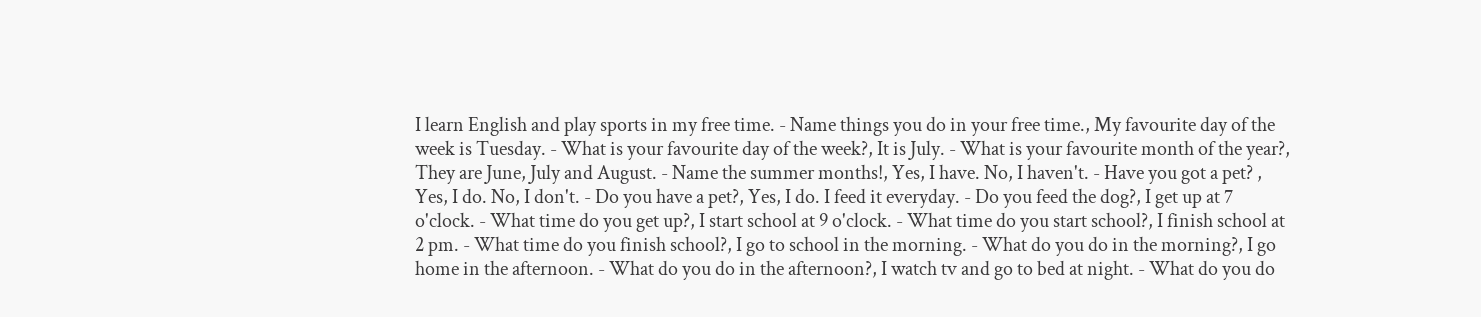I learn English and play sports in my free time. - Name things you do in your free time., My favourite day of the week is Tuesday. - What is your favourite day of the week?, It is July. - What is your favourite month of the year?, They are June, July and August. - Name the summer months!, Yes, I have. No, I haven't. - Have you got a pet? , Yes, I do. No, I don't. - Do you have a pet?, Yes, I do. I feed it everyday. - Do you feed the dog?, I get up at 7 o'clock. - What time do you get up?, I start school at 9 o'clock. - What time do you start school?, I finish school at 2 pm. - What time do you finish school?, I go to school in the morning. - What do you do in the morning?, I go home in the afternoon. - What do you do in the afternoon?, I watch tv and go to bed at night. - What do you do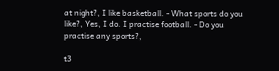at night?, I like basketball. - What sports do you like?, Yes, I do. I practise football. - Do you practise any sports?,

t3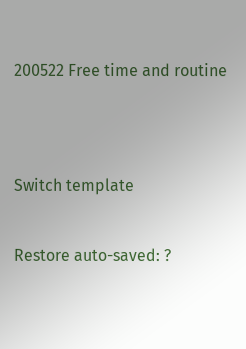200522 Free time and routine




Switch template


Restore auto-saved: ?